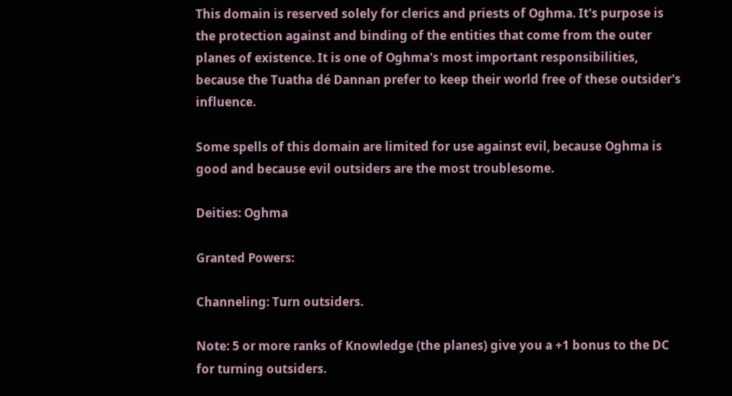This domain is reserved solely for clerics and priests of Oghma. It's purpose is the protection against and binding of the entities that come from the outer planes of existence. It is one of Oghma's most important responsibilities, because the Tuatha dé Dannan prefer to keep their world free of these outsider's influence.

Some spells of this domain are limited for use against evil, because Oghma is good and because evil outsiders are the most troublesome.

Deities: Oghma

Granted Powers:

Channeling: Turn outsiders.

Note: 5 or more ranks of Knowledge (the planes) give you a +1 bonus to the DC for turning outsiders.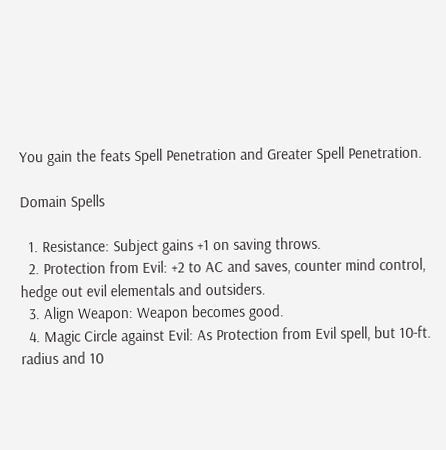You gain the feats Spell Penetration and Greater Spell Penetration.

Domain Spells

  1. Resistance: Subject gains +1 on saving throws.
  2. Protection from Evil: +2 to AC and saves, counter mind control, hedge out evil elementals and outsiders.
  3. Align Weapon: Weapon becomes good.
  4. Magic Circle against Evil: As Protection from Evil spell, but 10-ft. radius and 10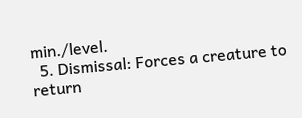min./level.
  5. Dismissal: Forces a creature to return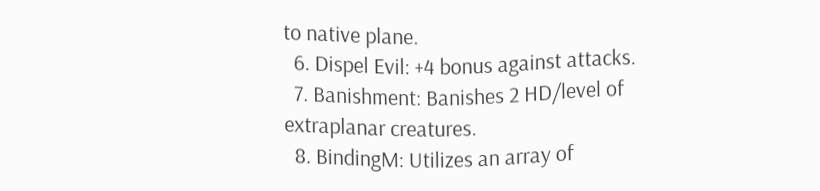to native plane.
  6. Dispel Evil: +4 bonus against attacks.
  7. Banishment: Banishes 2 HD/level of extraplanar creatures.
  8. BindingM: Utilizes an array of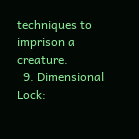techniques to imprison a creature.
  9. Dimensional Lock: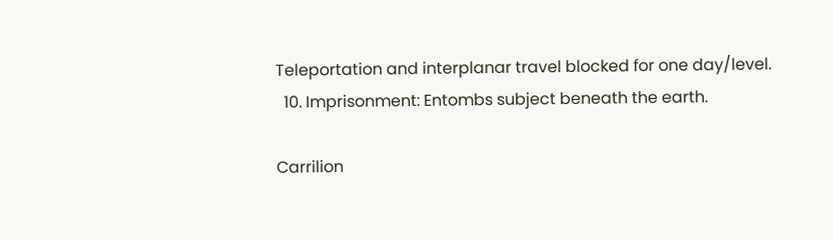Teleportation and interplanar travel blocked for one day/level.
  10. Imprisonment: Entombs subject beneath the earth.

Carrilion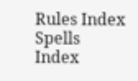Rules Index Spells Index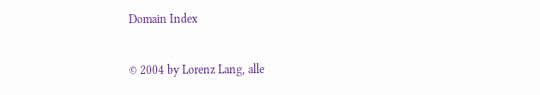Domain Index

© 2004 by Lorenz Lang, alle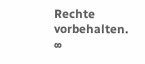Rechte vorbehalten.     ∞